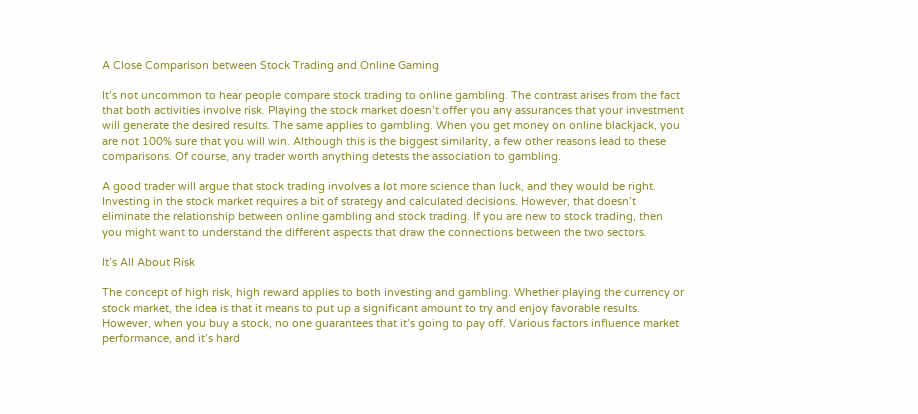A Close Comparison between Stock Trading and Online Gaming

It’s not uncommon to hear people compare stock trading to online gambling. The contrast arises from the fact that both activities involve risk. Playing the stock market doesn’t offer you any assurances that your investment will generate the desired results. The same applies to gambling. When you get money on online blackjack, you are not 100% sure that you will win. Although this is the biggest similarity, a few other reasons lead to these comparisons. Of course, any trader worth anything detests the association to gambling.

A good trader will argue that stock trading involves a lot more science than luck, and they would be right. Investing in the stock market requires a bit of strategy and calculated decisions. However, that doesn’t eliminate the relationship between online gambling and stock trading. If you are new to stock trading, then you might want to understand the different aspects that draw the connections between the two sectors.

It’s All About Risk

The concept of high risk, high reward applies to both investing and gambling. Whether playing the currency or stock market, the idea is that it means to put up a significant amount to try and enjoy favorable results. However, when you buy a stock, no one guarantees that it’s going to pay off. Various factors influence market performance, and it’s hard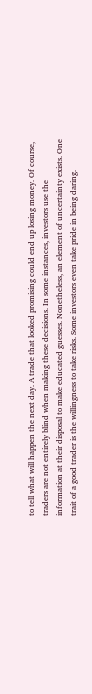to tell what will happen the next day. A trade that looked promising could end up losing money. Of course, traders are not entirely blind when making these decisions. In some instances, investors use the information at their disposal to make educated guesses. Nonetheless, an element of uncertainty exists. One trait of a good trader is the willingness to take risks. Some investors even take pride in being daring.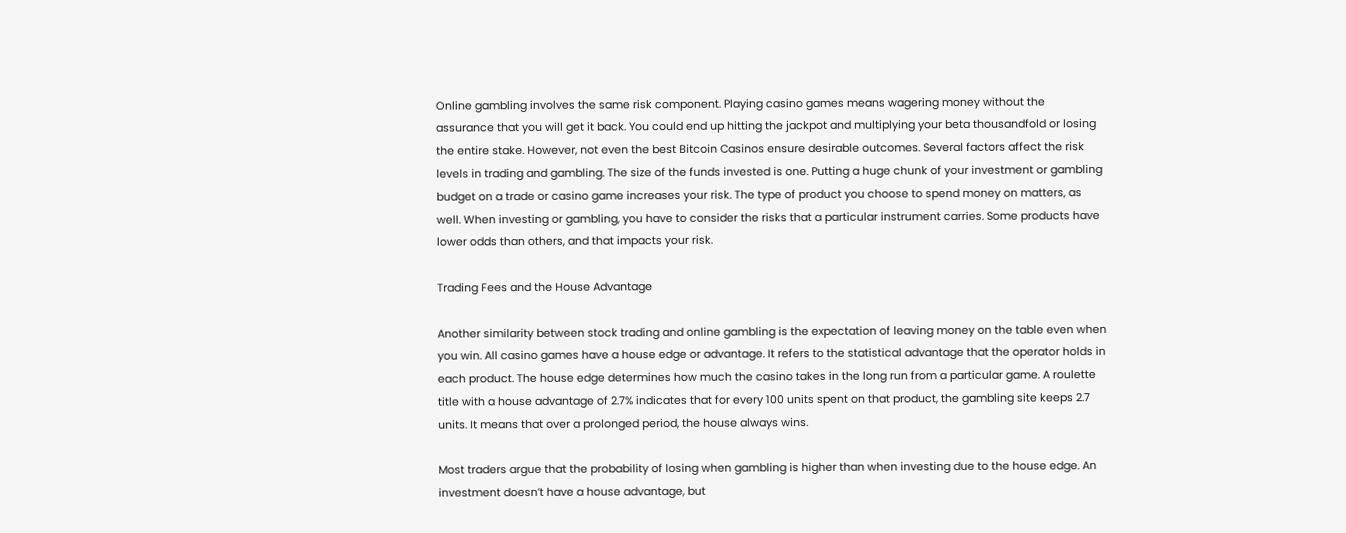Online gambling involves the same risk component. Playing casino games means wagering money without the assurance that you will get it back. You could end up hitting the jackpot and multiplying your beta thousandfold or losing the entire stake. However, not even the best Bitcoin Casinos ensure desirable outcomes. Several factors affect the risk levels in trading and gambling. The size of the funds invested is one. Putting a huge chunk of your investment or gambling budget on a trade or casino game increases your risk. The type of product you choose to spend money on matters, as well. When investing or gambling, you have to consider the risks that a particular instrument carries. Some products have lower odds than others, and that impacts your risk.

Trading Fees and the House Advantage

Another similarity between stock trading and online gambling is the expectation of leaving money on the table even when you win. All casino games have a house edge or advantage. It refers to the statistical advantage that the operator holds in each product. The house edge determines how much the casino takes in the long run from a particular game. A roulette title with a house advantage of 2.7% indicates that for every 100 units spent on that product, the gambling site keeps 2.7 units. It means that over a prolonged period, the house always wins.

Most traders argue that the probability of losing when gambling is higher than when investing due to the house edge. An investment doesn’t have a house advantage, but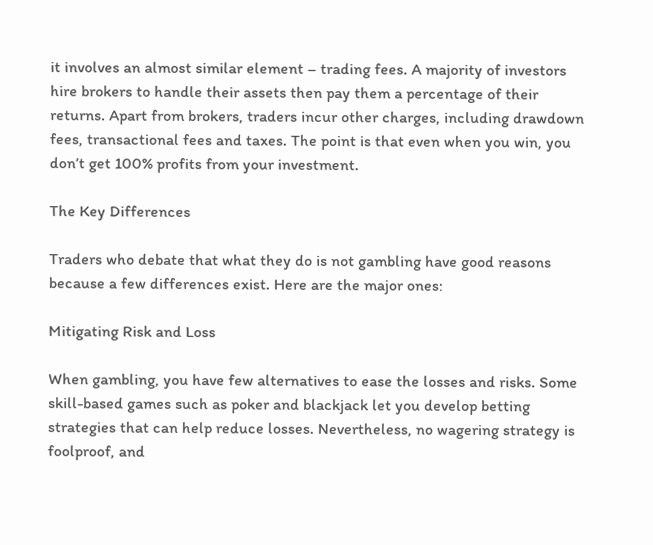it involves an almost similar element – trading fees. A majority of investors hire brokers to handle their assets then pay them a percentage of their returns. Apart from brokers, traders incur other charges, including drawdown fees, transactional fees and taxes. The point is that even when you win, you don’t get 100% profits from your investment.

The Key Differences

Traders who debate that what they do is not gambling have good reasons because a few differences exist. Here are the major ones:

Mitigating Risk and Loss

When gambling, you have few alternatives to ease the losses and risks. Some skill-based games such as poker and blackjack let you develop betting strategies that can help reduce losses. Nevertheless, no wagering strategy is foolproof, and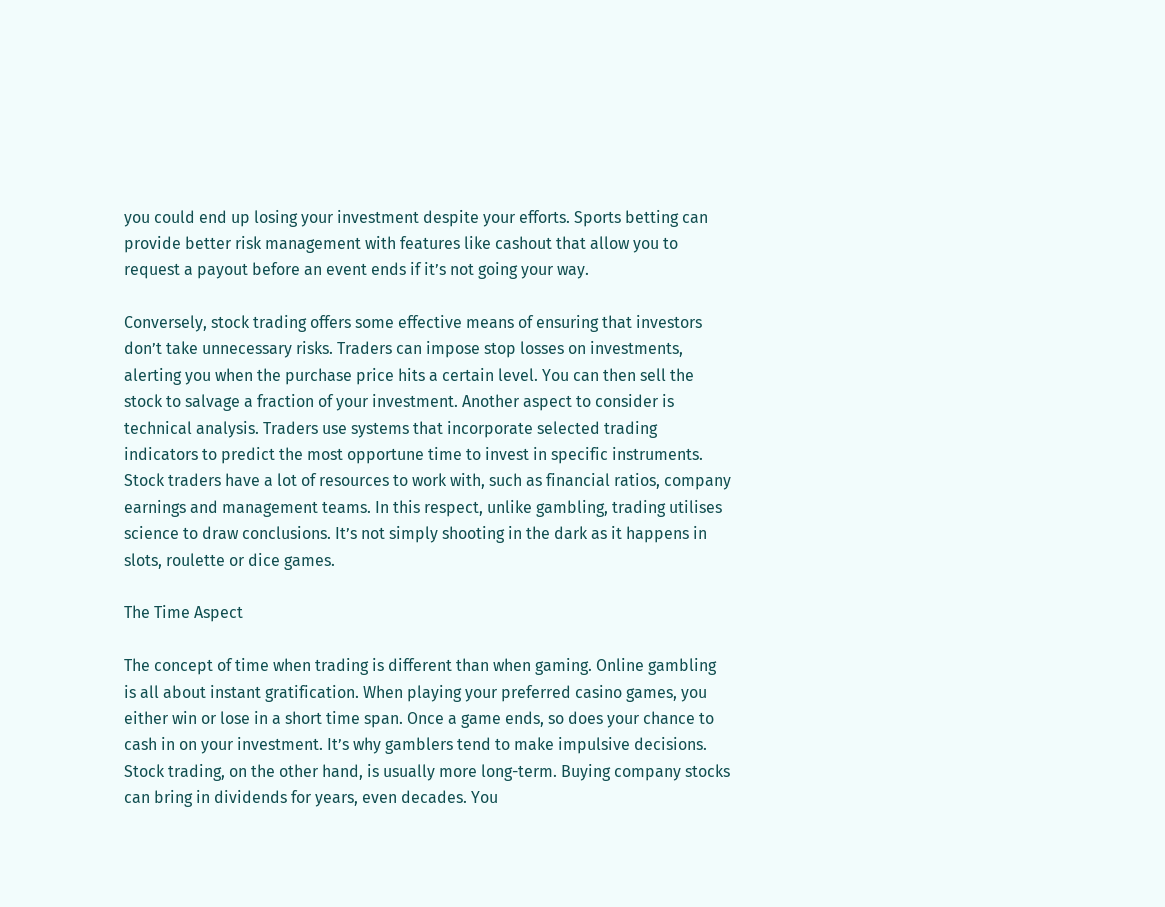you could end up losing your investment despite your efforts. Sports betting can provide better risk management with features like cashout that allow you to request a payout before an event ends if it’s not going your way.

Conversely, stock trading offers some effective means of ensuring that investors don’t take unnecessary risks. Traders can impose stop losses on investments, alerting you when the purchase price hits a certain level. You can then sell the stock to salvage a fraction of your investment. Another aspect to consider is technical analysis. Traders use systems that incorporate selected trading indicators to predict the most opportune time to invest in specific instruments. Stock traders have a lot of resources to work with, such as financial ratios, company earnings and management teams. In this respect, unlike gambling, trading utilises science to draw conclusions. It’s not simply shooting in the dark as it happens in slots, roulette or dice games.

The Time Aspect

The concept of time when trading is different than when gaming. Online gambling is all about instant gratification. When playing your preferred casino games, you either win or lose in a short time span. Once a game ends, so does your chance to cash in on your investment. It’s why gamblers tend to make impulsive decisions. Stock trading, on the other hand, is usually more long-term. Buying company stocks can bring in dividends for years, even decades. You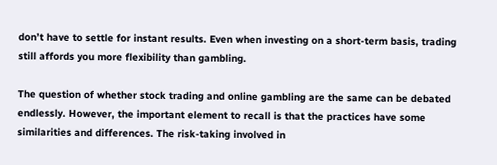don’t have to settle for instant results. Even when investing on a short-term basis, trading still affords you more flexibility than gambling.

The question of whether stock trading and online gambling are the same can be debated endlessly. However, the important element to recall is that the practices have some similarities and differences. The risk-taking involved in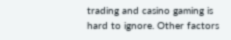trading and casino gaming is hard to ignore. Other factors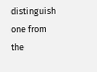distinguish one from the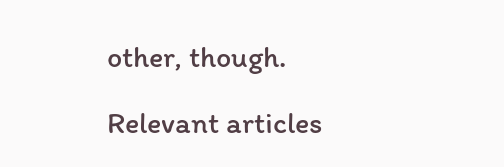other, though.

Relevant articles